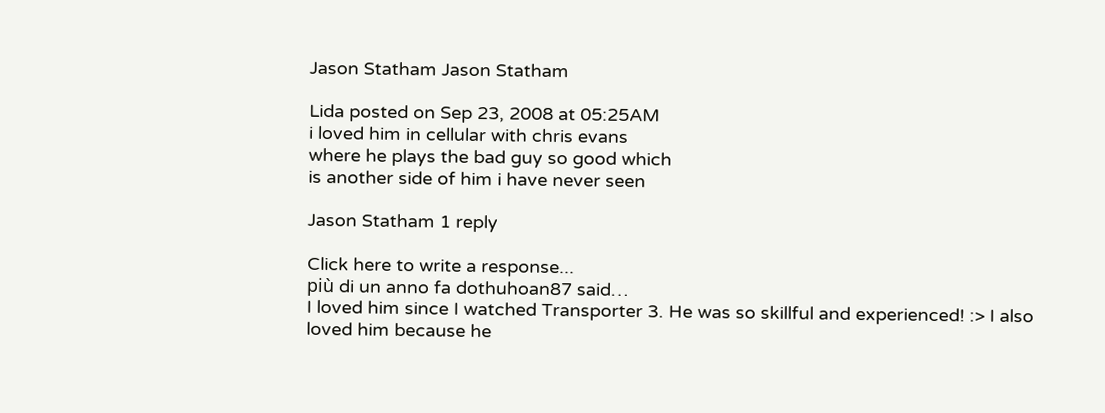Jason Statham Jason Statham

Lida posted on Sep 23, 2008 at 05:25AM
i loved him in cellular with chris evans
where he plays the bad guy so good which
is another side of him i have never seen

Jason Statham 1 reply

Click here to write a response...
più di un anno fa dothuhoan87 said…
I loved him since I watched Transporter 3. He was so skillful and experienced! :> I also loved him because he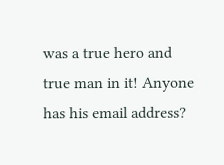was a true hero and true man in it! Anyone has his email address?